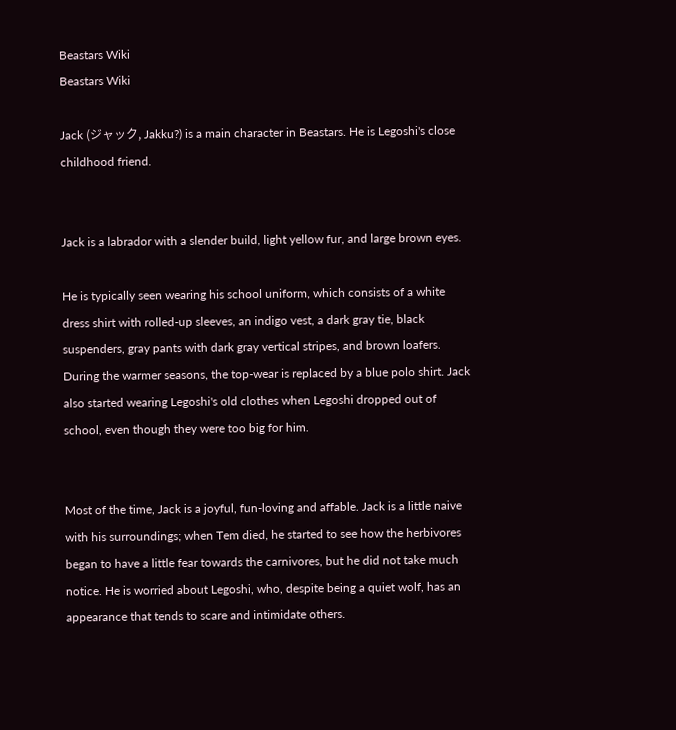Beastars Wiki
Beastars Wiki

Jack (ジャック, Jakku?) is a main character in Beastars. He is Legoshi's close childhood friend.


Jack is a labrador with a slender build, light yellow fur, and large brown eyes.

He is typically seen wearing his school uniform, which consists of a white dress shirt with rolled-up sleeves, an indigo vest, a dark gray tie, black suspenders, gray pants with dark gray vertical stripes, and brown loafers. During the warmer seasons, the top-wear is replaced by a blue polo shirt. Jack also started wearing Legoshi's old clothes when Legoshi dropped out of school, even though they were too big for him.


Most of the time, Jack is a joyful, fun-loving and affable. Jack is a little naive with his surroundings; when Tem died, he started to see how the herbivores began to have a little fear towards the carnivores, but he did not take much notice. He is worried about Legoshi, who, despite being a quiet wolf, has an appearance that tends to scare and intimidate others.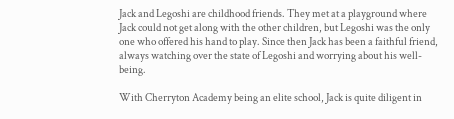Jack and Legoshi are childhood friends. They met at a playground where Jack could not get along with the other children, but Legoshi was the only one who offered his hand to play. Since then Jack has been a faithful friend, always watching over the state of Legoshi and worrying about his well-being.

With Cherryton Academy being an elite school, Jack is quite diligent in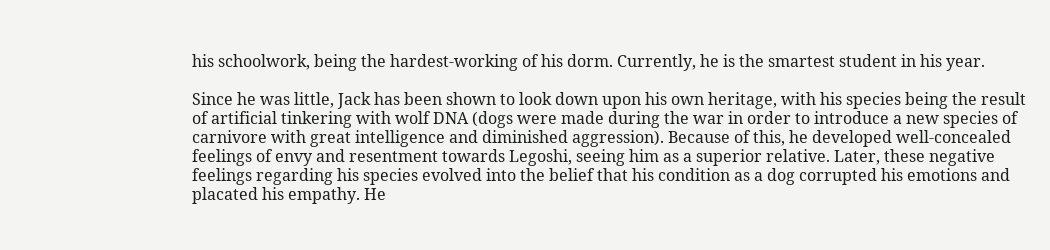his schoolwork, being the hardest-working of his dorm. Currently, he is the smartest student in his year.

Since he was little, Jack has been shown to look down upon his own heritage, with his species being the result of artificial tinkering with wolf DNA (dogs were made during the war in order to introduce a new species of carnivore with great intelligence and diminished aggression). Because of this, he developed well-concealed feelings of envy and resentment towards Legoshi, seeing him as a superior relative. Later, these negative feelings regarding his species evolved into the belief that his condition as a dog corrupted his emotions and placated his empathy. He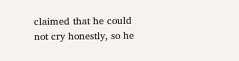claimed that he could not cry honestly, so he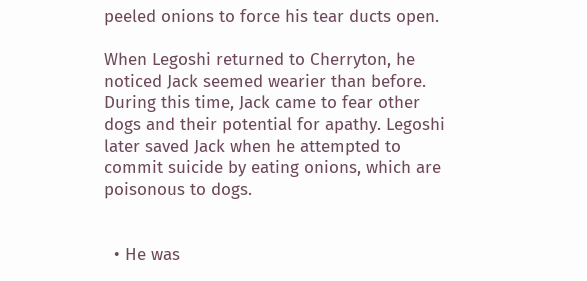peeled onions to force his tear ducts open.

When Legoshi returned to Cherryton, he noticed Jack seemed wearier than before. During this time, Jack came to fear other dogs and their potential for apathy. Legoshi later saved Jack when he attempted to commit suicide by eating onions, which are poisonous to dogs.


  • He was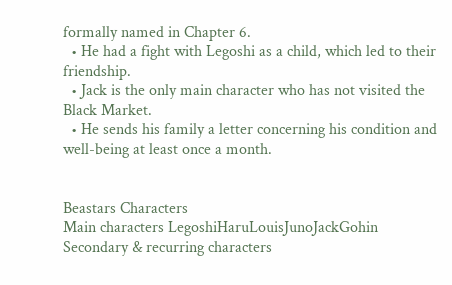formally named in Chapter 6.
  • He had a fight with Legoshi as a child, which led to their friendship.
  • Jack is the only main character who has not visited the Black Market.
  • He sends his family a letter concerning his condition and well-being at least once a month.


Beastars Characters
Main characters LegoshiHaruLouisJunoJackGohin
Secondary & recurring characters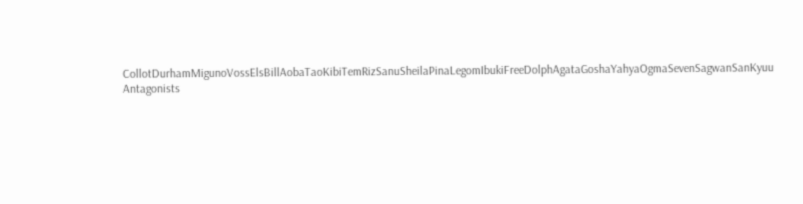CollotDurhamMigunoVossElsBillAobaTaoKibiTemRizSanuSheilaPinaLegomIbukiFreeDolphAgataGoshaYahyaOgmaSevenSagwanSanKyuu
Antagonists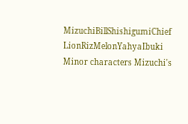MizuchiBillShishigumiChief LionRizMelonYahyaIbuki
Minor characters Mizuchi's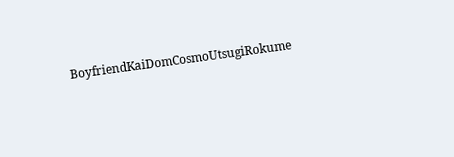BoyfriendKaiDomCosmoUtsugiRokume